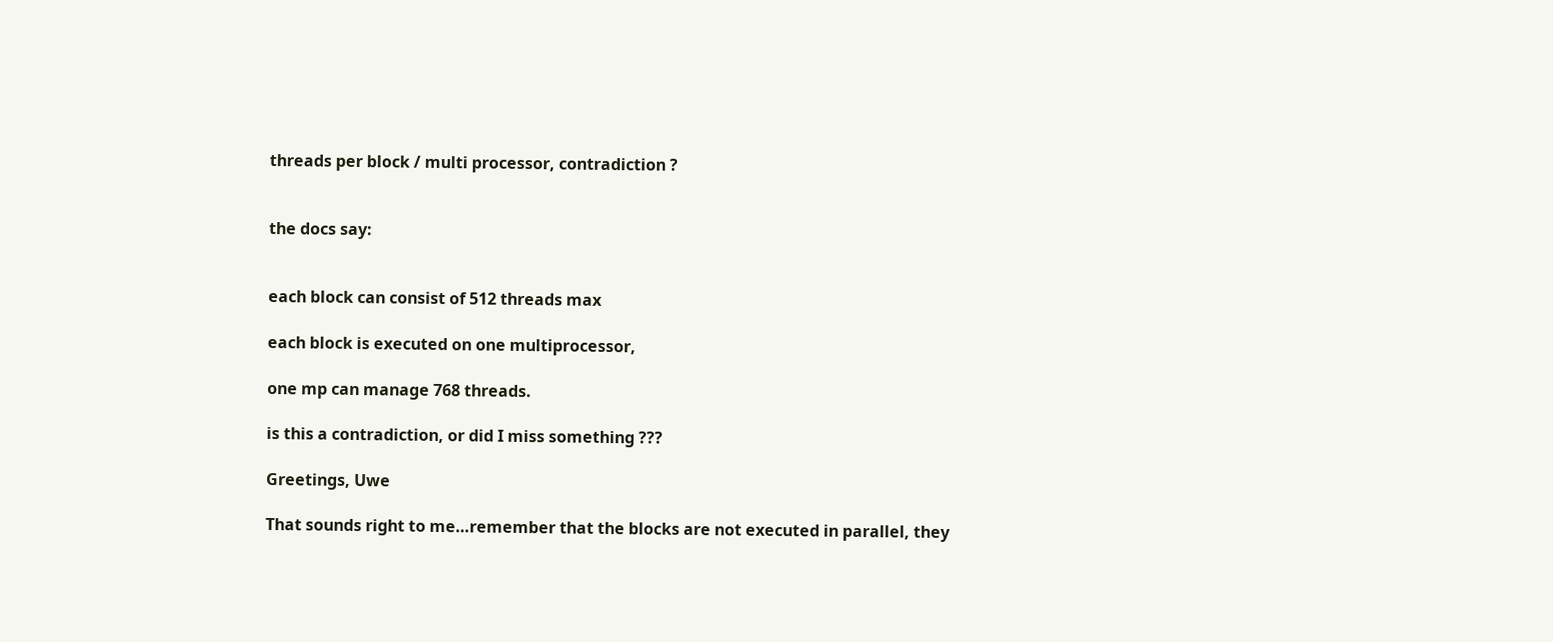threads per block / multi processor, contradiction ?


the docs say:


each block can consist of 512 threads max

each block is executed on one multiprocessor,

one mp can manage 768 threads.

is this a contradiction, or did I miss something ???

Greetings, Uwe

That sounds right to me…remember that the blocks are not executed in parallel, they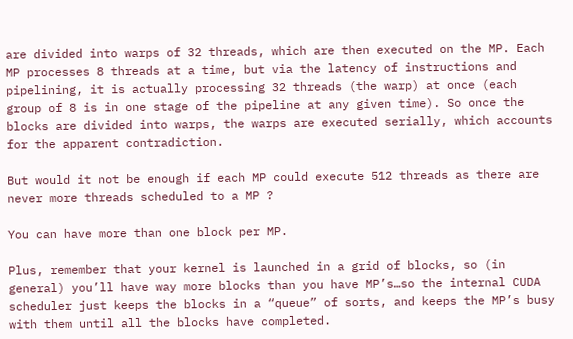are divided into warps of 32 threads, which are then executed on the MP. Each MP processes 8 threads at a time, but via the latency of instructions and pipelining, it is actually processing 32 threads (the warp) at once (each group of 8 is in one stage of the pipeline at any given time). So once the blocks are divided into warps, the warps are executed serially, which accounts for the apparent contradiction.

But would it not be enough if each MP could execute 512 threads as there are never more threads scheduled to a MP ?

You can have more than one block per MP.

Plus, remember that your kernel is launched in a grid of blocks, so (in general) you’ll have way more blocks than you have MP’s…so the internal CUDA scheduler just keeps the blocks in a “queue” of sorts, and keeps the MP’s busy with them until all the blocks have completed.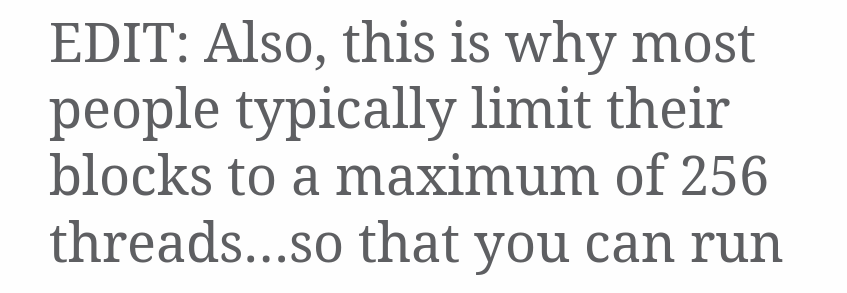EDIT: Also, this is why most people typically limit their blocks to a maximum of 256 threads…so that you can run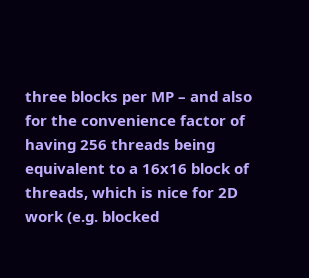three blocks per MP – and also for the convenience factor of having 256 threads being equivalent to a 16x16 block of threads, which is nice for 2D work (e.g. blocked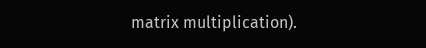matrix multiplication).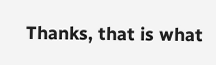Thanks, that is what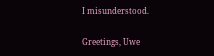I misunderstood.

Greetings, Uwe